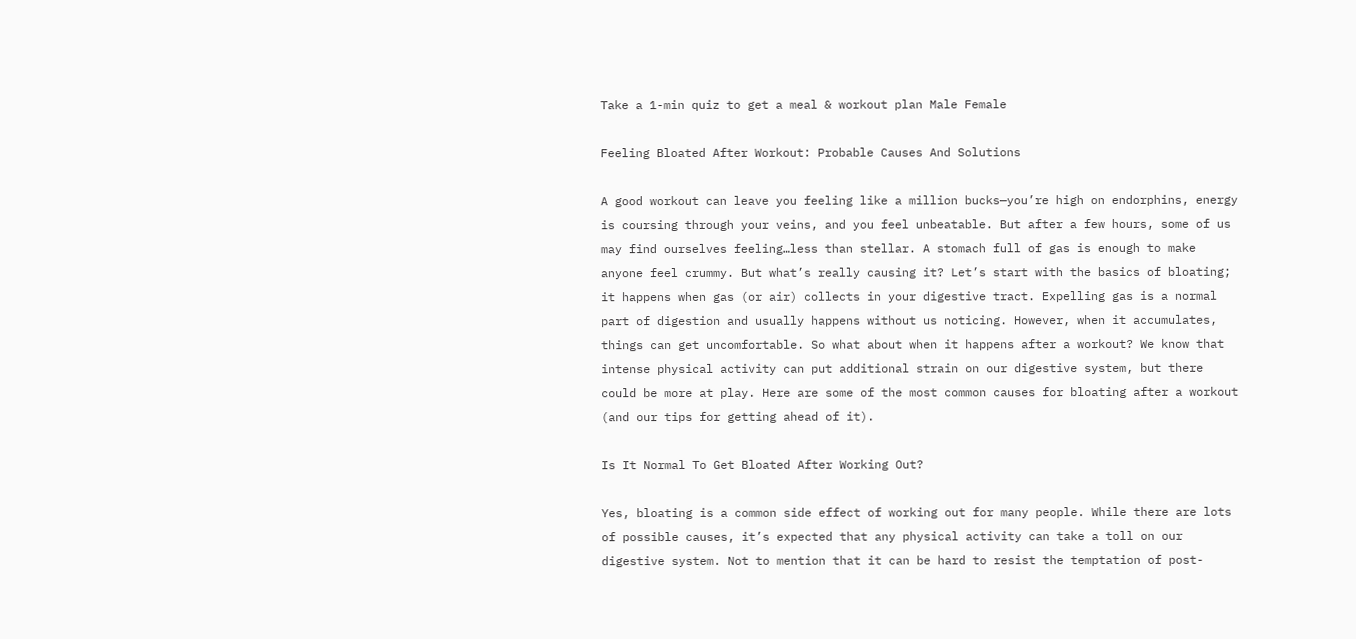Take a 1-min quiz to get a meal & workout plan Male Female

Feeling Bloated After Workout: Probable Causes And Solutions

A good workout can leave you feeling like a million bucks—you’re high on endorphins, energy is coursing through your veins, and you feel unbeatable. But after a few hours, some of us may find ourselves feeling…less than stellar. A stomach full of gas is enough to make anyone feel crummy. But what’s really causing it? Let’s start with the basics of bloating; it happens when gas (or air) collects in your digestive tract. Expelling gas is a normal part of digestion and usually happens without us noticing. However, when it accumulates, things can get uncomfortable. So what about when it happens after a workout? We know that intense physical activity can put additional strain on our digestive system, but there could be more at play. Here are some of the most common causes for bloating after a workout (and our tips for getting ahead of it).

Is It Normal To Get Bloated After Working Out?

Yes, bloating is a common side effect of working out for many people. While there are lots of possible causes, it’s expected that any physical activity can take a toll on our digestive system. Not to mention that it can be hard to resist the temptation of post-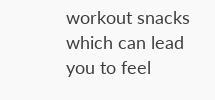workout snacks which can lead you to feel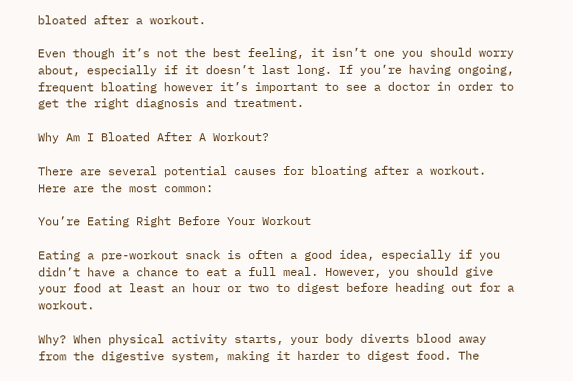bloated after a workout.

Even though it’s not the best feeling, it isn’t one you should worry about, especially if it doesn’t last long. If you’re having ongoing, frequent bloating however it’s important to see a doctor in order to get the right diagnosis and treatment.

Why Am I Bloated After A Workout?

There are several potential causes for bloating after a workout. Here are the most common:

You’re Eating Right Before Your Workout

Eating a pre-workout snack is often a good idea, especially if you didn’t have a chance to eat a full meal. However, you should give your food at least an hour or two to digest before heading out for a workout.

Why? When physical activity starts, your body diverts blood away from the digestive system, making it harder to digest food. The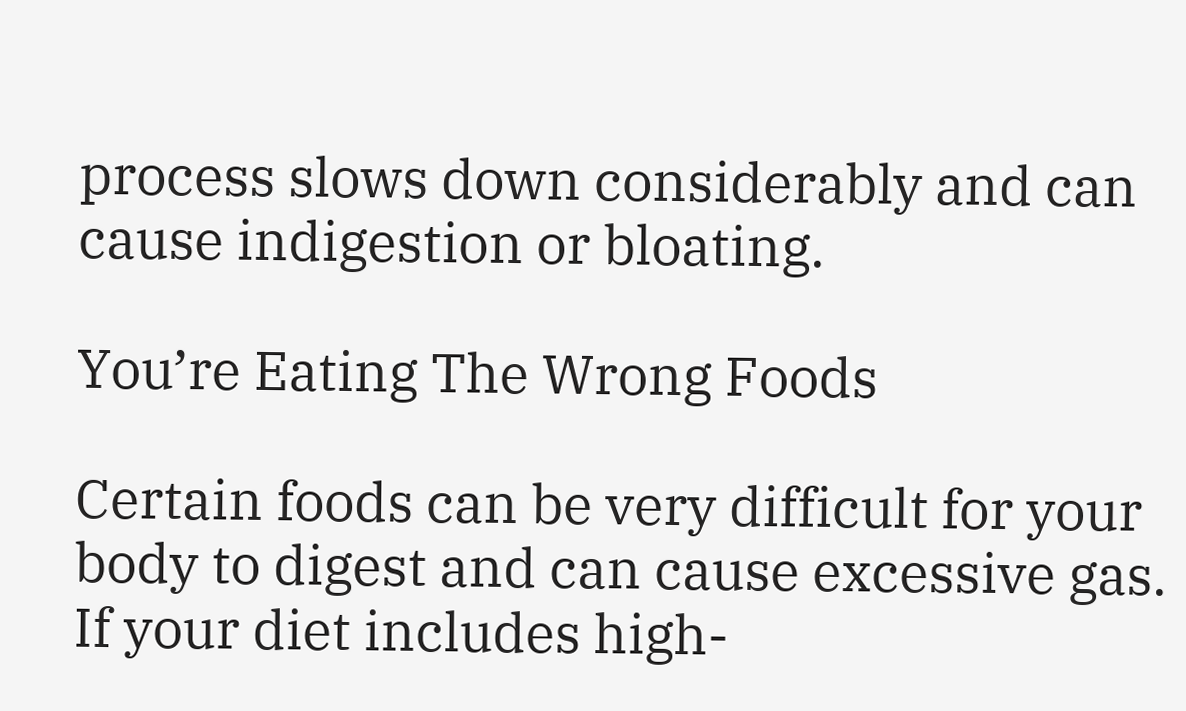process slows down considerably and can cause indigestion or bloating.

You’re Eating The Wrong Foods

Certain foods can be very difficult for your body to digest and can cause excessive gas. If your diet includes high-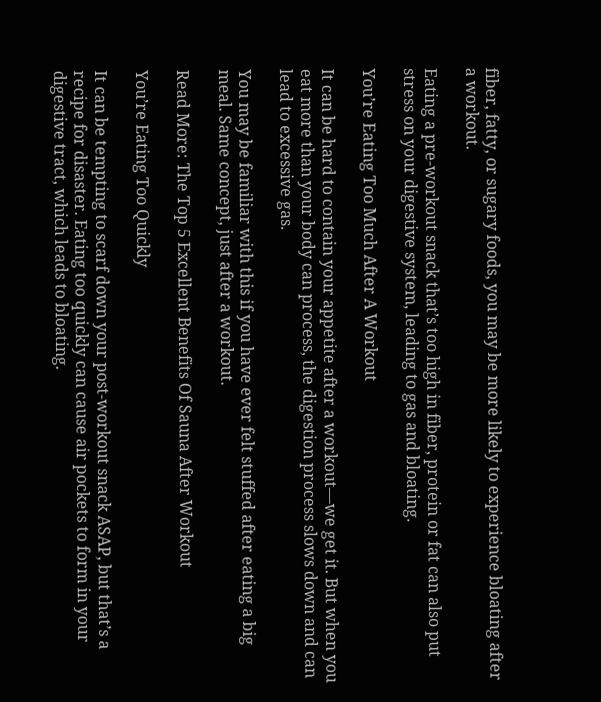fiber, fatty, or sugary foods, you may be more likely to experience bloating after a workout.

Eating a pre-workout snack that’s too high in fiber, protein or fat can also put stress on your digestive system, leading to gas and bloating.

You’re Eating Too Much After A Workout

It can be hard to contain your appetite after a workout—we get it. But when you eat more than your body can process, the digestion process slows down and can lead to excessive gas.

You may be familiar with this if you have ever felt stuffed after eating a big meal. Same concept, just after a workout.

Read More: The Top 5 Excellent Benefits Of Sauna After Workout

You’re Eating Too Quickly

It can be tempting to scarf down your post-workout snack ASAP, but that’s a recipe for disaster. Eating too quickly can cause air pockets to form in your digestive tract, which leads to bloating.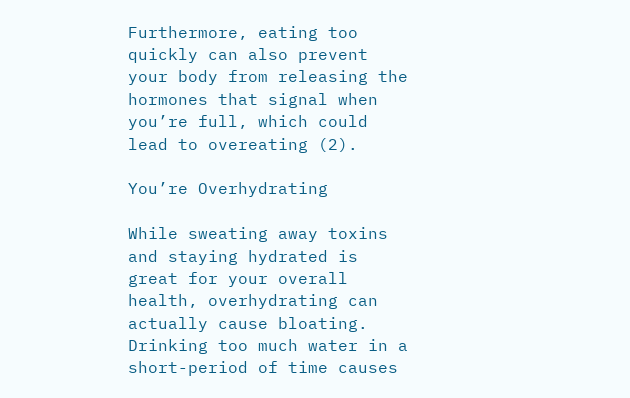Furthermore, eating too quickly can also prevent your body from releasing the hormones that signal when you’re full, which could lead to overeating (2).

You’re Overhydrating

While sweating away toxins and staying hydrated is great for your overall health, overhydrating can actually cause bloating. Drinking too much water in a short-period of time causes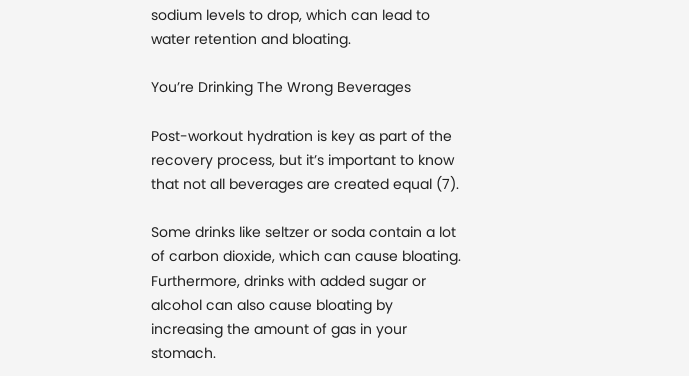sodium levels to drop, which can lead to water retention and bloating.

You’re Drinking The Wrong Beverages

Post-workout hydration is key as part of the recovery process, but it’s important to know that not all beverages are created equal (7).

Some drinks like seltzer or soda contain a lot of carbon dioxide, which can cause bloating. Furthermore, drinks with added sugar or alcohol can also cause bloating by increasing the amount of gas in your stomach.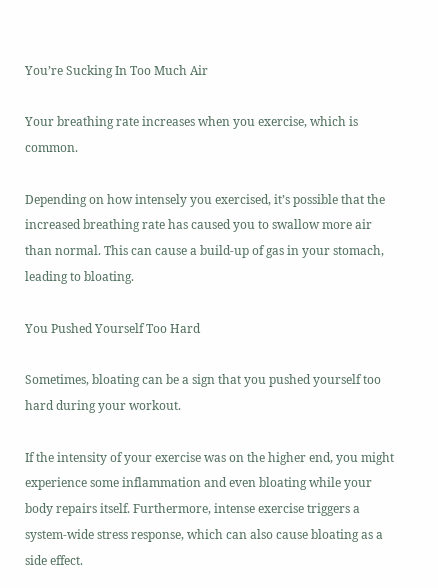You’re Sucking In Too Much Air

Your breathing rate increases when you exercise, which is common.

Depending on how intensely you exercised, it’s possible that the increased breathing rate has caused you to swallow more air than normal. This can cause a build-up of gas in your stomach, leading to bloating.

You Pushed Yourself Too Hard

Sometimes, bloating can be a sign that you pushed yourself too hard during your workout.

If the intensity of your exercise was on the higher end, you might experience some inflammation and even bloating while your body repairs itself. Furthermore, intense exercise triggers a system-wide stress response, which can also cause bloating as a side effect.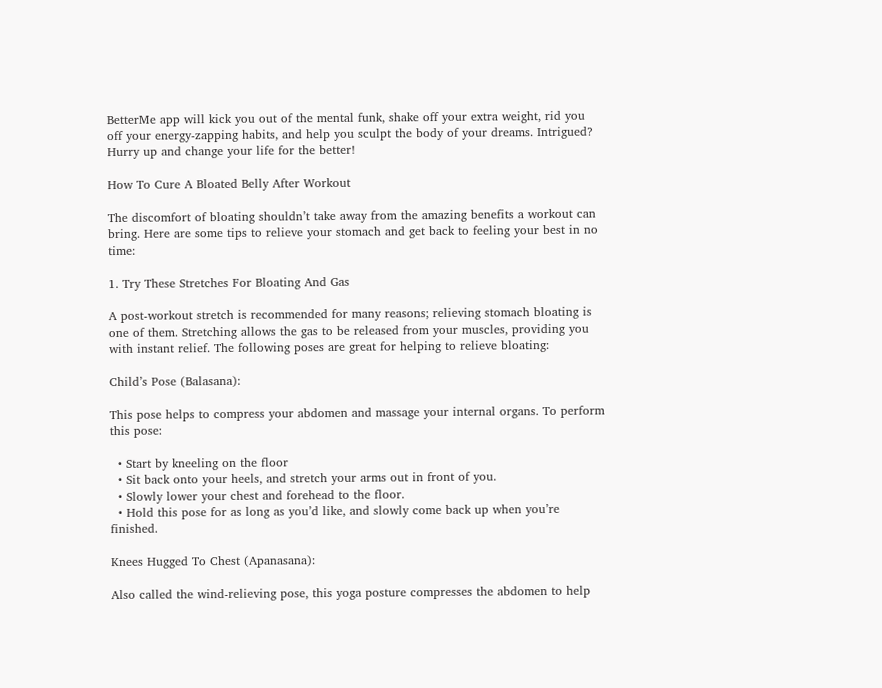BetterMe app will kick you out of the mental funk, shake off your extra weight, rid you off your energy-zapping habits, and help you sculpt the body of your dreams. Intrigued? Hurry up and change your life for the better!

How To Cure A Bloated Belly After Workout

The discomfort of bloating shouldn’t take away from the amazing benefits a workout can bring. Here are some tips to relieve your stomach and get back to feeling your best in no time:

1. Try These Stretches For Bloating And Gas

A post-workout stretch is recommended for many reasons; relieving stomach bloating is one of them. Stretching allows the gas to be released from your muscles, providing you with instant relief. The following poses are great for helping to relieve bloating:

Child’s Pose (Balasana):

This pose helps to compress your abdomen and massage your internal organs. To perform this pose:

  • Start by kneeling on the floor
  • Sit back onto your heels, and stretch your arms out in front of you.
  • Slowly lower your chest and forehead to the floor.
  • Hold this pose for as long as you’d like, and slowly come back up when you’re finished.

Knees Hugged To Chest (Apanasana):

Also called the wind-relieving pose, this yoga posture compresses the abdomen to help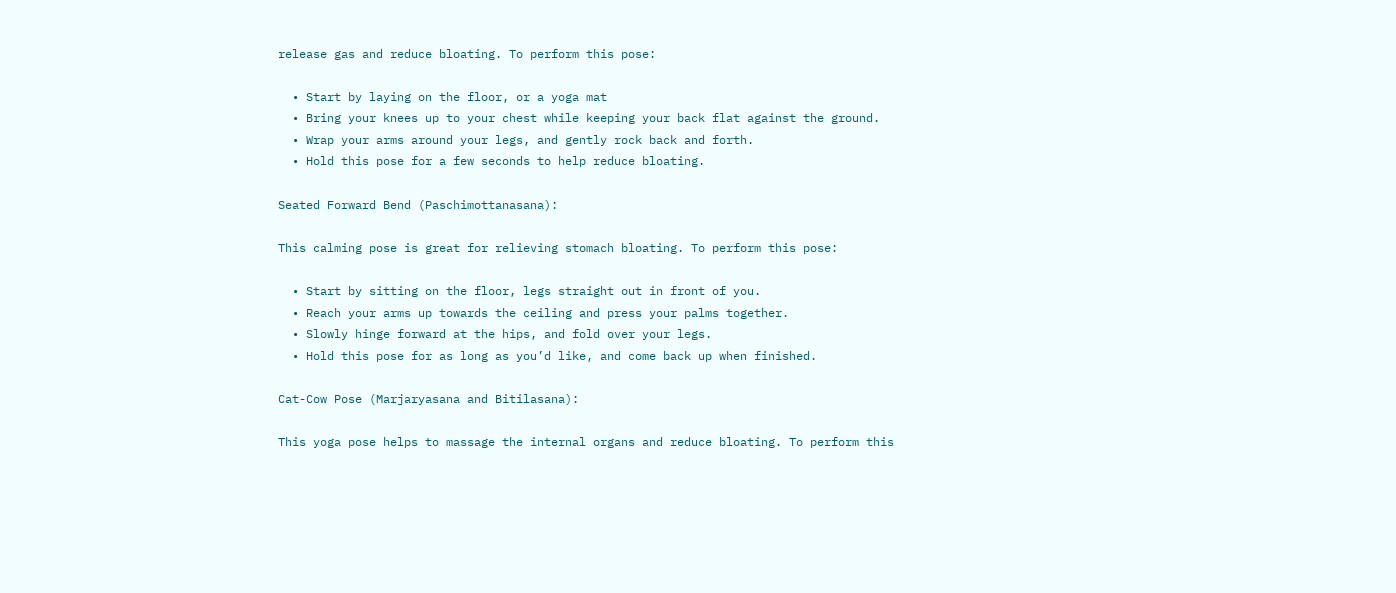release gas and reduce bloating. To perform this pose:

  • Start by laying on the floor, or a yoga mat
  • Bring your knees up to your chest while keeping your back flat against the ground.
  • Wrap your arms around your legs, and gently rock back and forth.
  • Hold this pose for a few seconds to help reduce bloating.

Seated Forward Bend (Paschimottanasana):

This calming pose is great for relieving stomach bloating. To perform this pose:

  • Start by sitting on the floor, legs straight out in front of you.
  • Reach your arms up towards the ceiling and press your palms together.
  • Slowly hinge forward at the hips, and fold over your legs.
  • Hold this pose for as long as you’d like, and come back up when finished.

Cat-Cow Pose (Marjaryasana and Bitilasana):

This yoga pose helps to massage the internal organs and reduce bloating. To perform this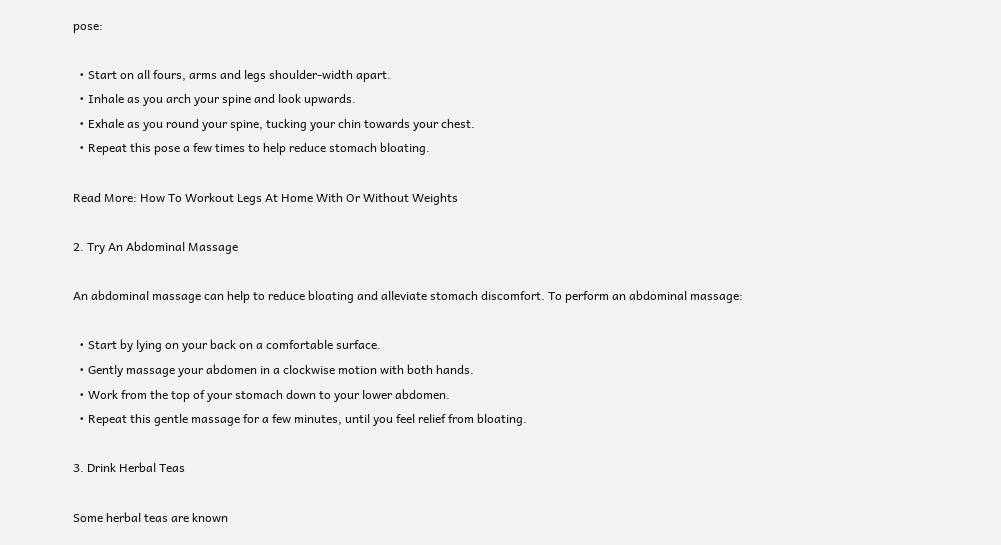pose:

  • Start on all fours, arms and legs shoulder-width apart.
  • Inhale as you arch your spine and look upwards.
  • Exhale as you round your spine, tucking your chin towards your chest.
  • Repeat this pose a few times to help reduce stomach bloating.

Read More: How To Workout Legs At Home With Or Without Weights

2. Try An Abdominal Massage

An abdominal massage can help to reduce bloating and alleviate stomach discomfort. To perform an abdominal massage:

  • Start by lying on your back on a comfortable surface.
  • Gently massage your abdomen in a clockwise motion with both hands.
  • Work from the top of your stomach down to your lower abdomen.
  • Repeat this gentle massage for a few minutes, until you feel relief from bloating.

3. Drink Herbal Teas

Some herbal teas are known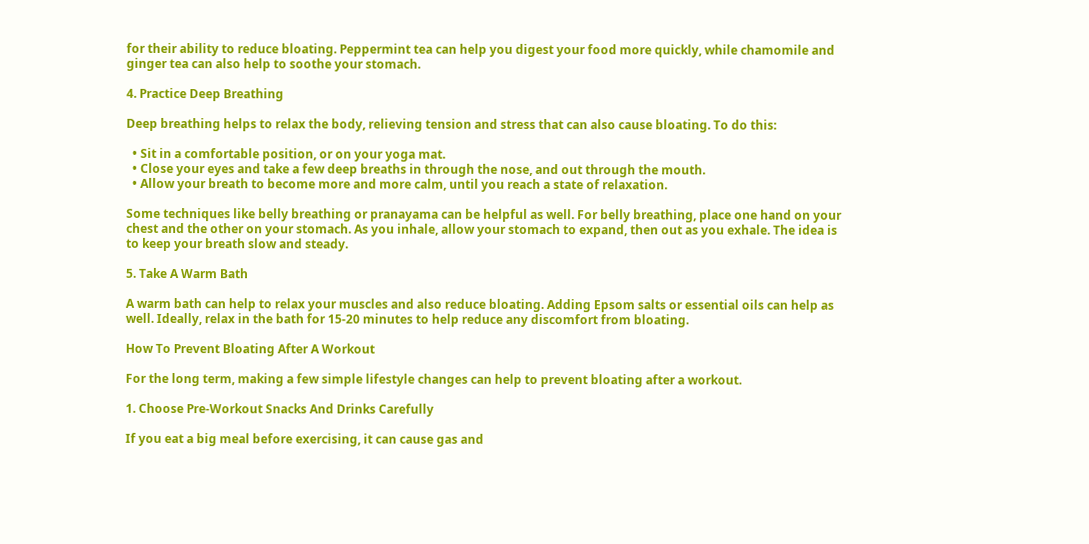for their ability to reduce bloating. Peppermint tea can help you digest your food more quickly, while chamomile and ginger tea can also help to soothe your stomach.

4. Practice Deep Breathing

Deep breathing helps to relax the body, relieving tension and stress that can also cause bloating. To do this:

  • Sit in a comfortable position, or on your yoga mat.
  • Close your eyes and take a few deep breaths in through the nose, and out through the mouth.
  • Allow your breath to become more and more calm, until you reach a state of relaxation.

Some techniques like belly breathing or pranayama can be helpful as well. For belly breathing, place one hand on your chest and the other on your stomach. As you inhale, allow your stomach to expand, then out as you exhale. The idea is to keep your breath slow and steady.

5. Take A Warm Bath

A warm bath can help to relax your muscles and also reduce bloating. Adding Epsom salts or essential oils can help as well. Ideally, relax in the bath for 15-20 minutes to help reduce any discomfort from bloating.

How To Prevent Bloating After A Workout

For the long term, making a few simple lifestyle changes can help to prevent bloating after a workout.

1. Choose Pre-Workout Snacks And Drinks Carefully

If you eat a big meal before exercising, it can cause gas and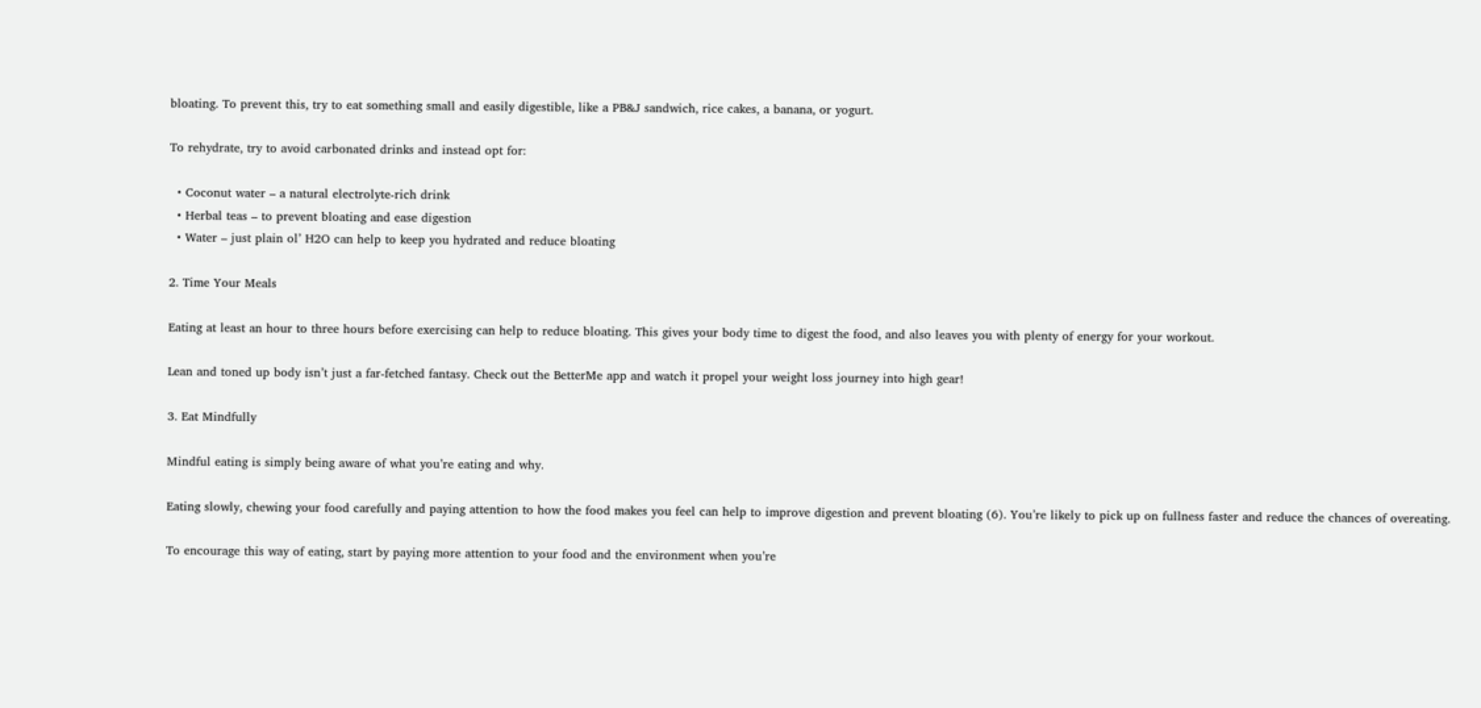bloating. To prevent this, try to eat something small and easily digestible, like a PB&J sandwich, rice cakes, a banana, or yogurt.

To rehydrate, try to avoid carbonated drinks and instead opt for:

  • Coconut water – a natural electrolyte-rich drink
  • Herbal teas – to prevent bloating and ease digestion
  • Water – just plain ol’ H2O can help to keep you hydrated and reduce bloating

2. Time Your Meals

Eating at least an hour to three hours before exercising can help to reduce bloating. This gives your body time to digest the food, and also leaves you with plenty of energy for your workout.

Lean and toned up body isn’t just a far-fetched fantasy. Check out the BetterMe app and watch it propel your weight loss journey into high gear!

3. Eat Mindfully

Mindful eating is simply being aware of what you’re eating and why.

Eating slowly, chewing your food carefully and paying attention to how the food makes you feel can help to improve digestion and prevent bloating (6). You’re likely to pick up on fullness faster and reduce the chances of overeating.

To encourage this way of eating, start by paying more attention to your food and the environment when you’re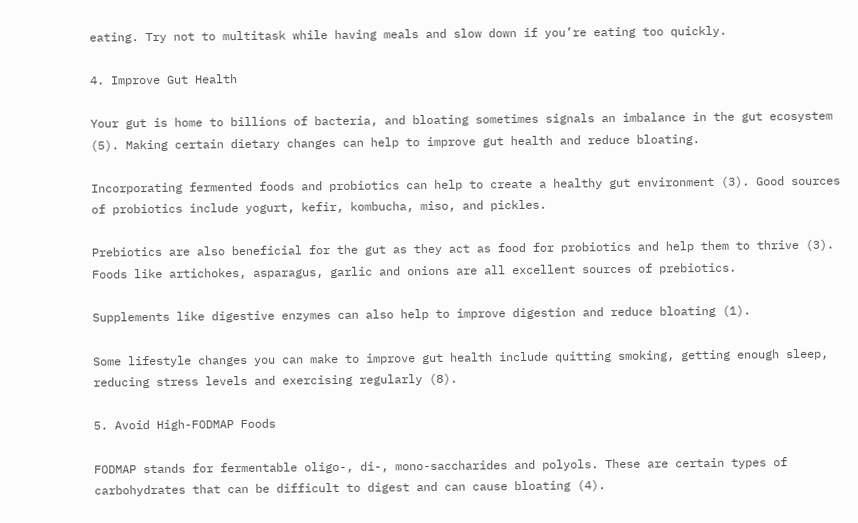eating. Try not to multitask while having meals and slow down if you’re eating too quickly.

4. Improve Gut Health

Your gut is home to billions of bacteria, and bloating sometimes signals an imbalance in the gut ecosystem (5). Making certain dietary changes can help to improve gut health and reduce bloating.

Incorporating fermented foods and probiotics can help to create a healthy gut environment (3). Good sources of probiotics include yogurt, kefir, kombucha, miso, and pickles.

Prebiotics are also beneficial for the gut as they act as food for probiotics and help them to thrive (3). Foods like artichokes, asparagus, garlic and onions are all excellent sources of prebiotics.

Supplements like digestive enzymes can also help to improve digestion and reduce bloating (1).

Some lifestyle changes you can make to improve gut health include quitting smoking, getting enough sleep, reducing stress levels and exercising regularly (8).

5. Avoid High-FODMAP Foods

FODMAP stands for fermentable oligo-, di-, mono-saccharides and polyols. These are certain types of carbohydrates that can be difficult to digest and can cause bloating (4).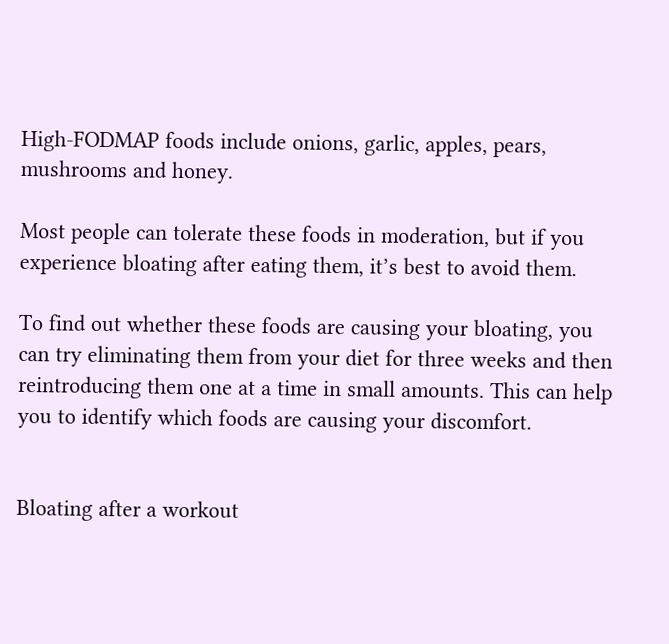High-FODMAP foods include onions, garlic, apples, pears, mushrooms and honey.

Most people can tolerate these foods in moderation, but if you experience bloating after eating them, it’s best to avoid them.

To find out whether these foods are causing your bloating, you can try eliminating them from your diet for three weeks and then reintroducing them one at a time in small amounts. This can help you to identify which foods are causing your discomfort.


Bloating after a workout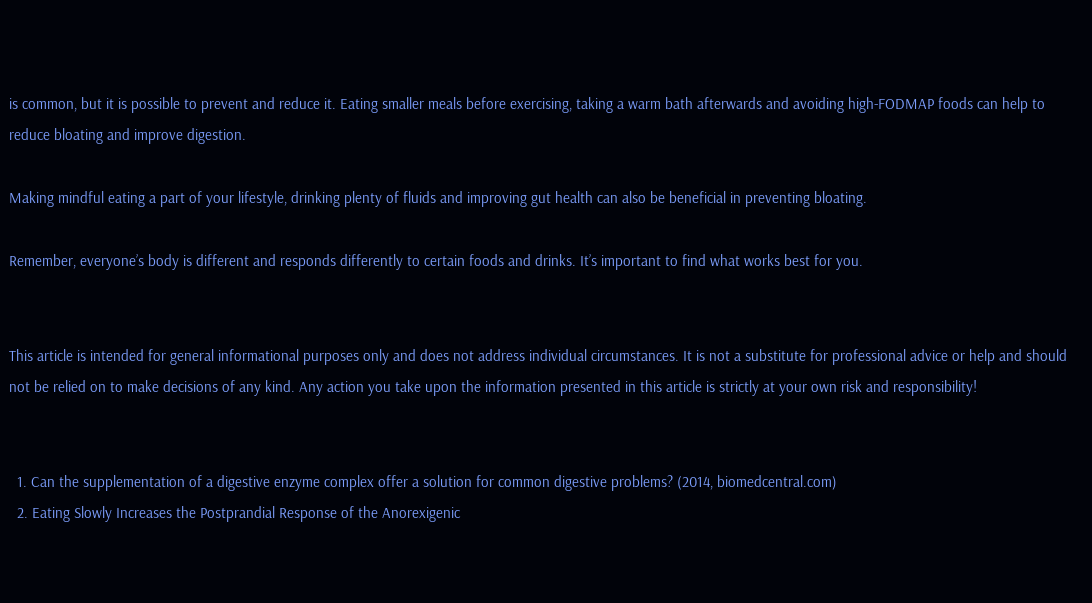is common, but it is possible to prevent and reduce it. Eating smaller meals before exercising, taking a warm bath afterwards and avoiding high-FODMAP foods can help to reduce bloating and improve digestion.

Making mindful eating a part of your lifestyle, drinking plenty of fluids and improving gut health can also be beneficial in preventing bloating.

Remember, everyone’s body is different and responds differently to certain foods and drinks. It’s important to find what works best for you.


This article is intended for general informational purposes only and does not address individual circumstances. It is not a substitute for professional advice or help and should not be relied on to make decisions of any kind. Any action you take upon the information presented in this article is strictly at your own risk and responsibility!


  1. Can the supplementation of a digestive enzyme complex offer a solution for common digestive problems? (2014, biomedcentral.com)
  2. Eating Slowly Increases the Postprandial Response of the Anorexigenic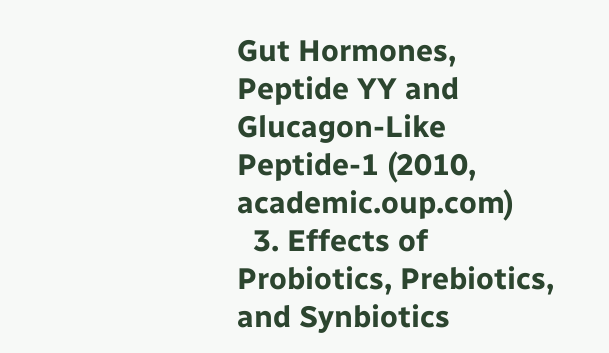Gut Hormones, Peptide YY and Glucagon-Like Peptide-1 (2010, academic.oup.com)
  3. Effects of Probiotics, Prebiotics, and Synbiotics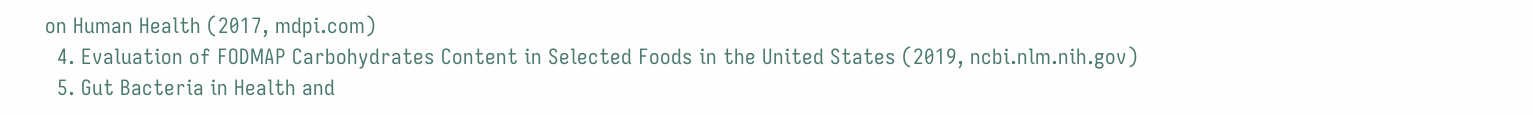on Human Health (2017, mdpi.com)
  4. Evaluation of FODMAP Carbohydrates Content in Selected Foods in the United States (2019, ncbi.nlm.nih.gov)
  5. Gut Bacteria in Health and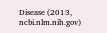Disease (2013, ncbi.nlm.nih.gov)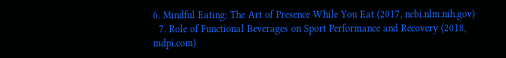6. Mindful Eating: The Art of Presence While You Eat (2017, ncbi.nlm.nih.gov)
  7. Role of Functional Beverages on Sport Performance and Recovery (2018, mdpi.com)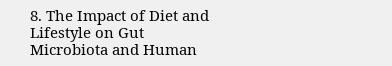8. The Impact of Diet and Lifestyle on Gut Microbiota and Human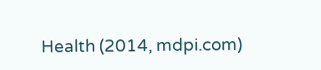Health (2014, mdpi.com)